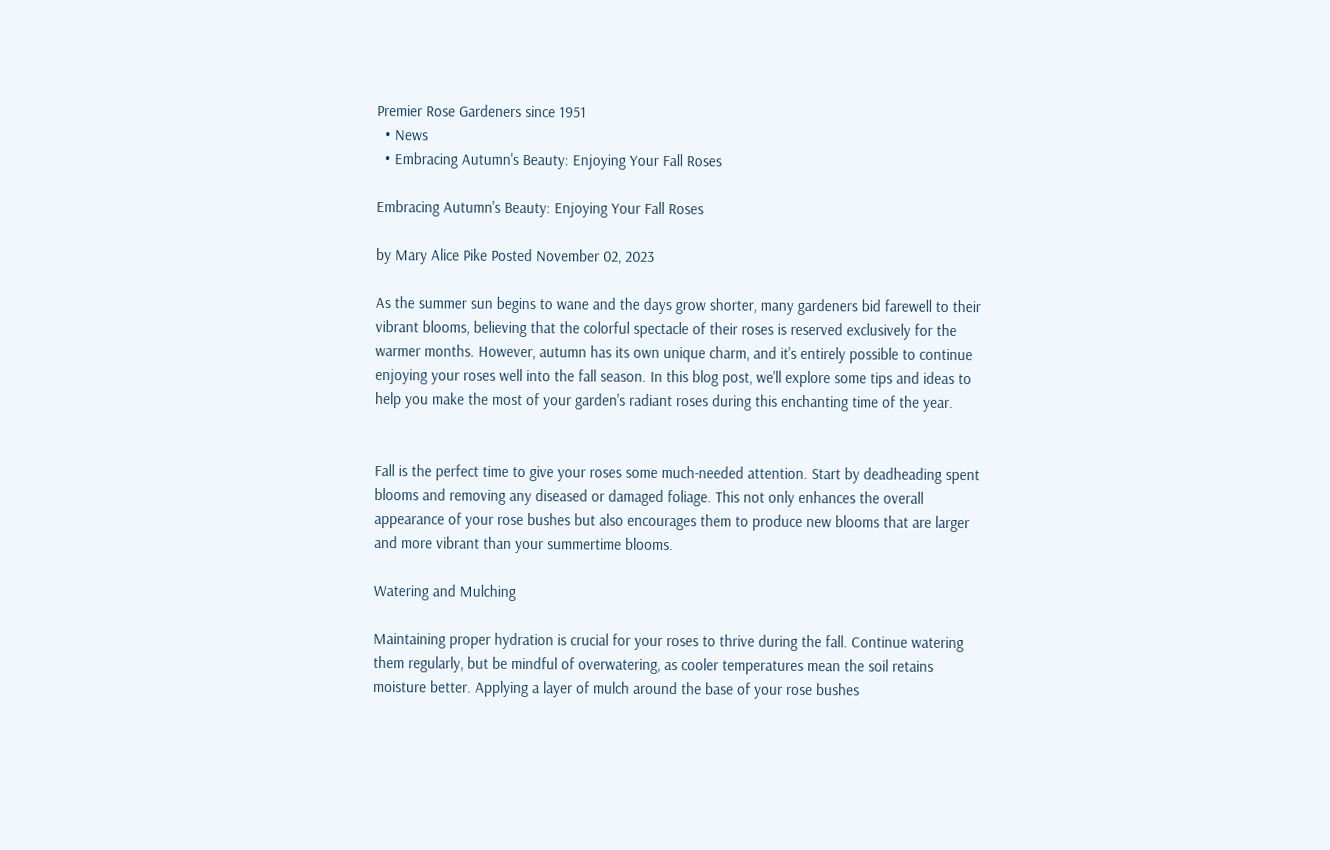Premier Rose Gardeners since 1951
  • News
  • Embracing Autumn's Beauty: Enjoying Your Fall Roses

Embracing Autumn's Beauty: Enjoying Your Fall Roses

by Mary Alice Pike Posted November 02, 2023

As the summer sun begins to wane and the days grow shorter, many gardeners bid farewell to their vibrant blooms, believing that the colorful spectacle of their roses is reserved exclusively for the warmer months. However, autumn has its own unique charm, and it's entirely possible to continue enjoying your roses well into the fall season. In this blog post, we'll explore some tips and ideas to help you make the most of your garden's radiant roses during this enchanting time of the year.


Fall is the perfect time to give your roses some much-needed attention. Start by deadheading spent blooms and removing any diseased or damaged foliage. This not only enhances the overall appearance of your rose bushes but also encourages them to produce new blooms that are larger and more vibrant than your summertime blooms.

Watering and Mulching

Maintaining proper hydration is crucial for your roses to thrive during the fall. Continue watering them regularly, but be mindful of overwatering, as cooler temperatures mean the soil retains moisture better. Applying a layer of mulch around the base of your rose bushes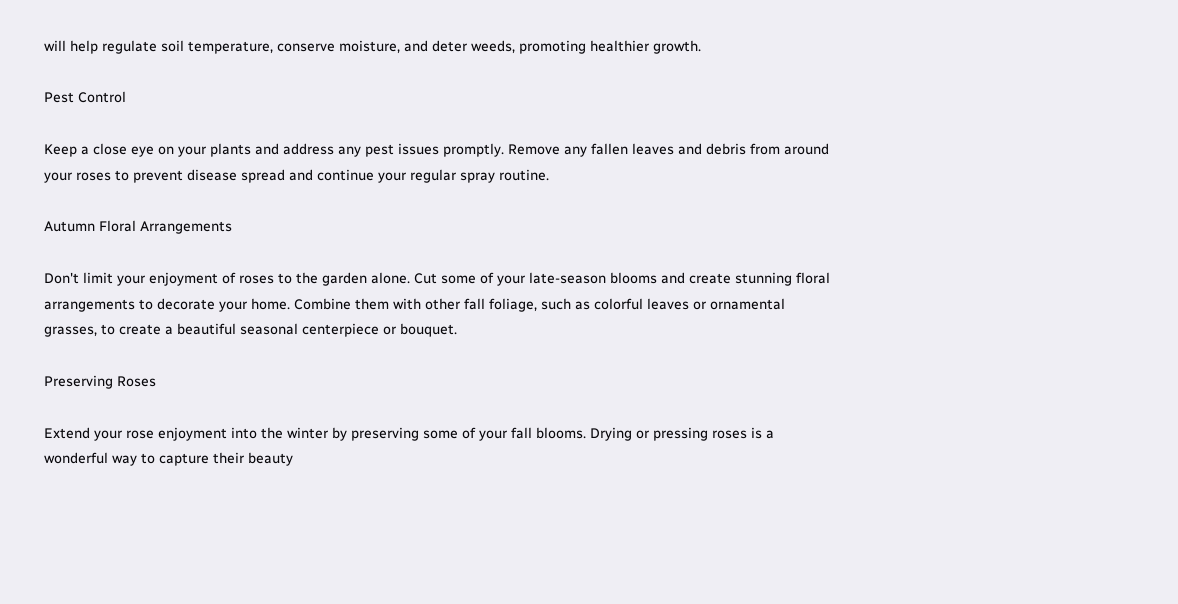will help regulate soil temperature, conserve moisture, and deter weeds, promoting healthier growth.

Pest Control

Keep a close eye on your plants and address any pest issues promptly. Remove any fallen leaves and debris from around your roses to prevent disease spread and continue your regular spray routine.

Autumn Floral Arrangements

Don't limit your enjoyment of roses to the garden alone. Cut some of your late-season blooms and create stunning floral arrangements to decorate your home. Combine them with other fall foliage, such as colorful leaves or ornamental grasses, to create a beautiful seasonal centerpiece or bouquet.

Preserving Roses

Extend your rose enjoyment into the winter by preserving some of your fall blooms. Drying or pressing roses is a wonderful way to capture their beauty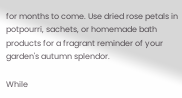for months to come. Use dried rose petals in potpourri, sachets, or homemade bath products for a fragrant reminder of your garden's autumn splendor.

While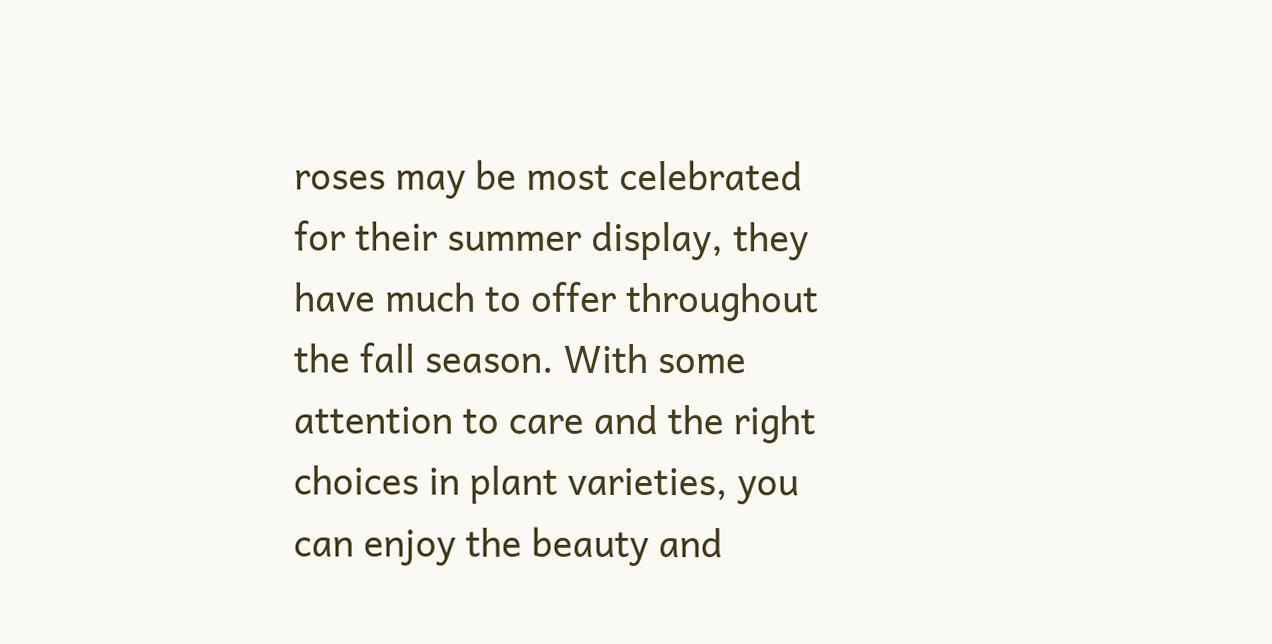roses may be most celebrated for their summer display, they have much to offer throughout the fall season. With some attention to care and the right choices in plant varieties, you can enjoy the beauty and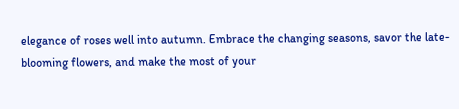elegance of roses well into autumn. Embrace the changing seasons, savor the late-blooming flowers, and make the most of your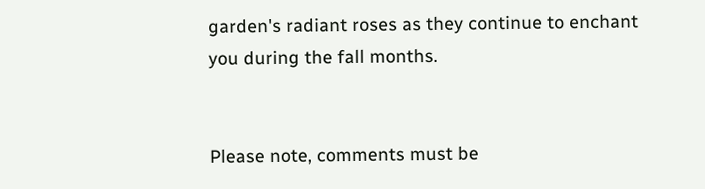garden's radiant roses as they continue to enchant you during the fall months.


Please note, comments must be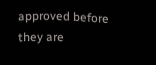approved before they are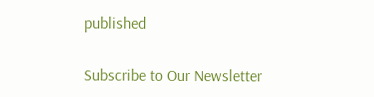published

Subscribe to Our Newsletter